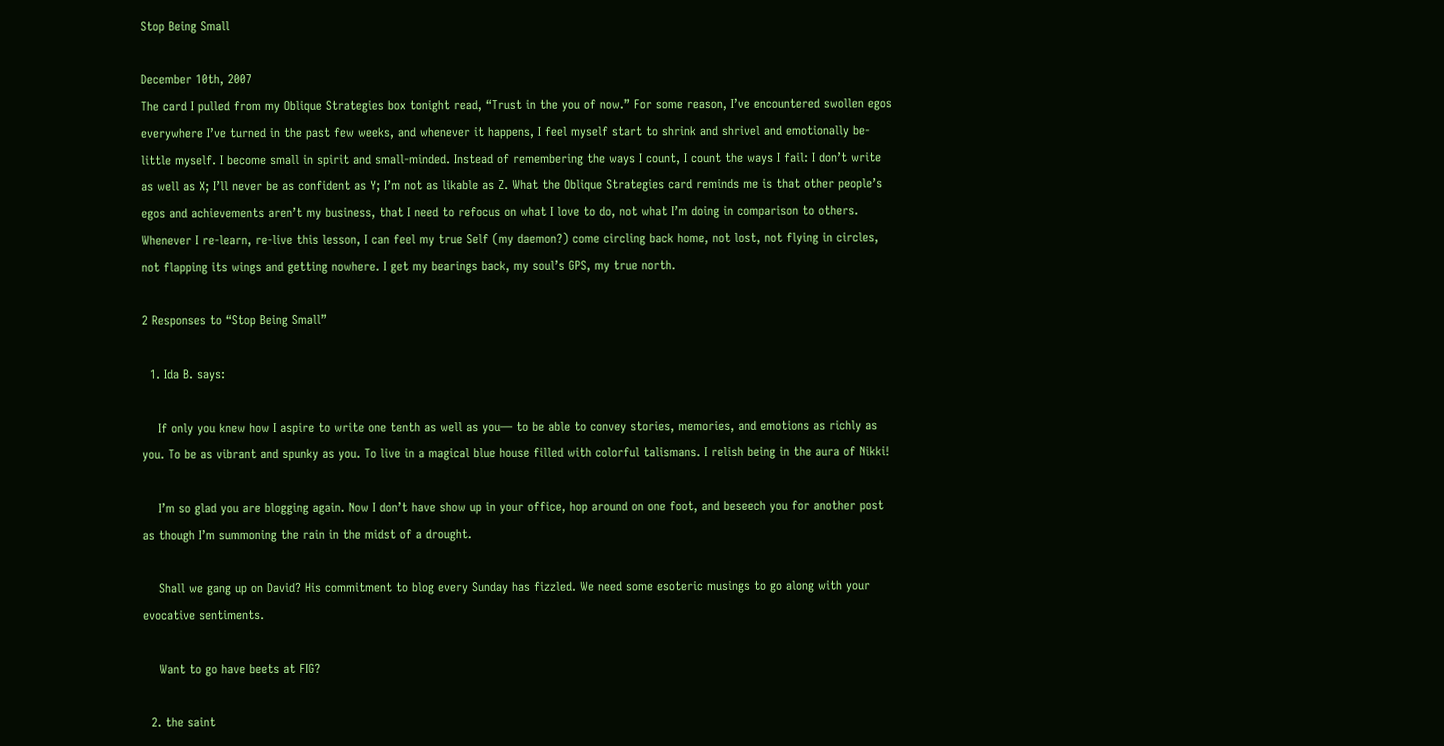Stop Being Small

December 10th, 2007
The card I pulled from my Oblique Strategies box tonight read, “Trust in the you of now.” For some reason, I’ve encountered swollen egos everywhere I’ve turned in the past few weeks, and whenever it happens, I feel myself start to shrink and shrivel and emotionally be-little myself. I become small in spirit and small-minded. Instead of remembering the ways I count, I count the ways I fail: I don’t write as well as X; I’ll never be as confident as Y; I’m not as likable as Z. What the Oblique Strategies card reminds me is that other people’s egos and achievements aren’t my business, that I need to refocus on what I love to do, not what I’m doing in comparison to others. Whenever I re-learn, re-live this lesson, I can feel my true Self (my daemon?) come circling back home, not lost, not flying in circles, not flapping its wings and getting nowhere. I get my bearings back, my soul’s GPS, my true north.

2 Responses to “Stop Being Small”

  1. Ida B. says:

    If only you knew how I aspire to write one tenth as well as you— to be able to convey stories, memories, and emotions as richly as you. To be as vibrant and spunky as you. To live in a magical blue house filled with colorful talismans. I relish being in the aura of Nikki!

    I’m so glad you are blogging again. Now I don’t have show up in your office, hop around on one foot, and beseech you for another post as though I’m summoning the rain in the midst of a drought.

    Shall we gang up on David? His commitment to blog every Sunday has fizzled. We need some esoteric musings to go along with your evocative sentiments.

    Want to go have beets at FIG?

  2. the saint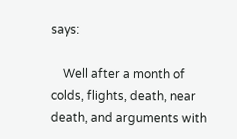says:

    Well after a month of colds, flights, death, near death, and arguments with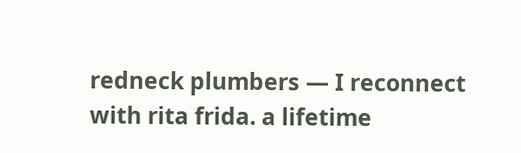redneck plumbers — I reconnect with rita frida. a lifetime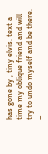has gone by , tiny elvis. text a time my oblique friend and will try to undo myself and be there. –